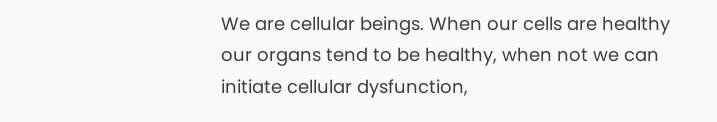We are cellular beings. When our cells are healthy our organs tend to be healthy, when not we can initiate cellular dysfunction,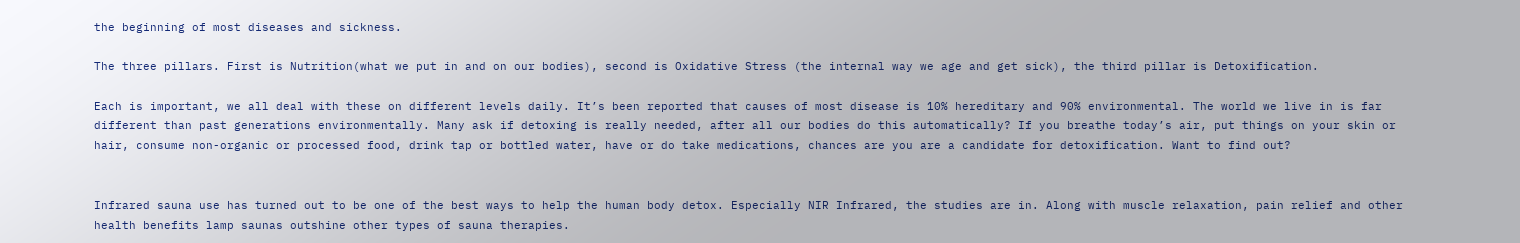the beginning of most diseases and sickness.

The three pillars. First is Nutrition(what we put in and on our bodies), second is Oxidative Stress (the internal way we age and get sick), the third pillar is Detoxification.

Each is important, we all deal with these on different levels daily. It’s been reported that causes of most disease is 10% hereditary and 90% environmental. The world we live in is far different than past generations environmentally. Many ask if detoxing is really needed, after all our bodies do this automatically? If you breathe today’s air, put things on your skin or hair, consume non-organic or processed food, drink tap or bottled water, have or do take medications, chances are you are a candidate for detoxification. Want to find out?


Infrared sauna use has turned out to be one of the best ways to help the human body detox. Especially NIR Infrared, the studies are in. Along with muscle relaxation, pain relief and other health benefits lamp saunas outshine other types of sauna therapies.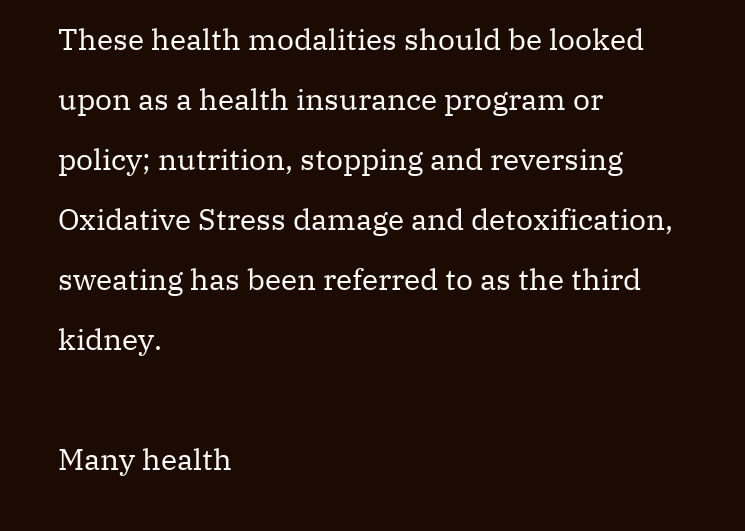These health modalities should be looked upon as a health insurance program or policy; nutrition, stopping and reversing Oxidative Stress damage and detoxification, sweating has been referred to as the third kidney.

Many health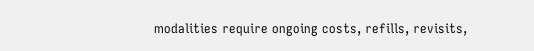modalities require ongoing costs, refills, revisits,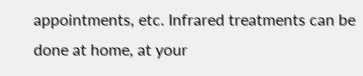appointments, etc. Infrared treatments can be done at home, at your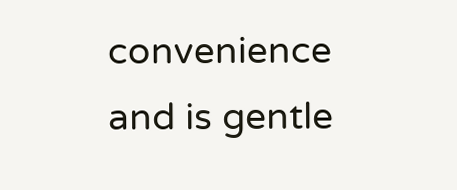convenience and is gentle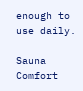enough to use daily.

Sauna Comfort